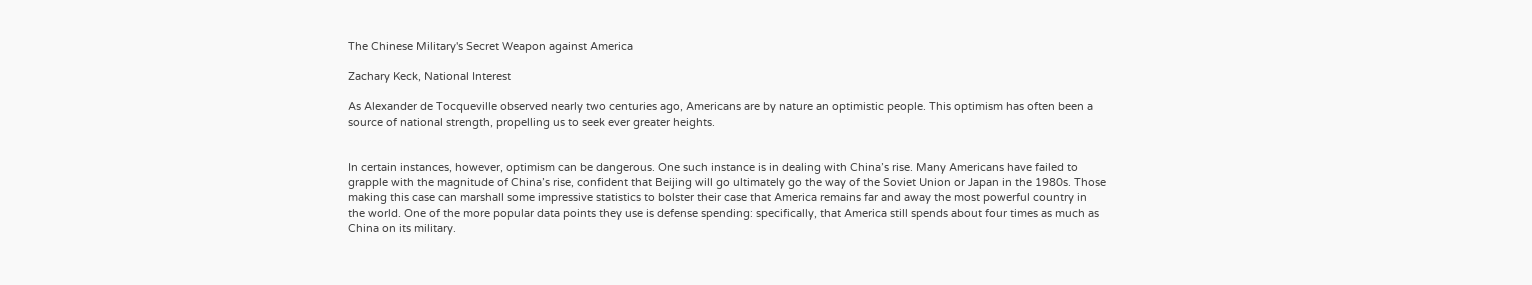The Chinese Military's Secret Weapon against America

Zachary Keck, National Interest

As Alexander de Tocqueville observed nearly two centuries ago, Americans are by nature an optimistic people. This optimism has often been a source of national strength, propelling us to seek ever greater heights.


In certain instances, however, optimism can be dangerous. One such instance is in dealing with China’s rise. Many Americans have failed to grapple with the magnitude of China’s rise, confident that Beijing will go ultimately go the way of the Soviet Union or Japan in the 1980s. Those making this case can marshall some impressive statistics to bolster their case that America remains far and away the most powerful country in the world. One of the more popular data points they use is defense spending: specifically, that America still spends about four times as much as China on its military.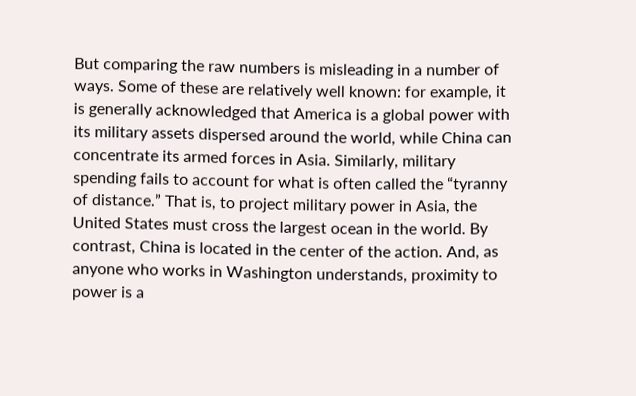But comparing the raw numbers is misleading in a number of ways. Some of these are relatively well known: for example, it is generally acknowledged that America is a global power with its military assets dispersed around the world, while China can concentrate its armed forces in Asia. Similarly, military spending fails to account for what is often called the “tyranny of distance.” That is, to project military power in Asia, the United States must cross the largest ocean in the world. By contrast, China is located in the center of the action. And, as anyone who works in Washington understands, proximity to power is a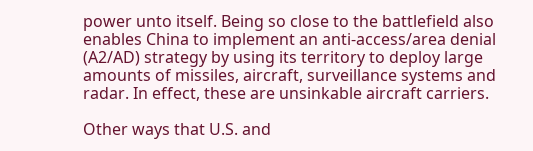power unto itself. Being so close to the battlefield also enables China to implement an anti-access/area denial (A2/AD) strategy by using its territory to deploy large amounts of missiles, aircraft, surveillance systems and radar. In effect, these are unsinkable aircraft carriers.

Other ways that U.S. and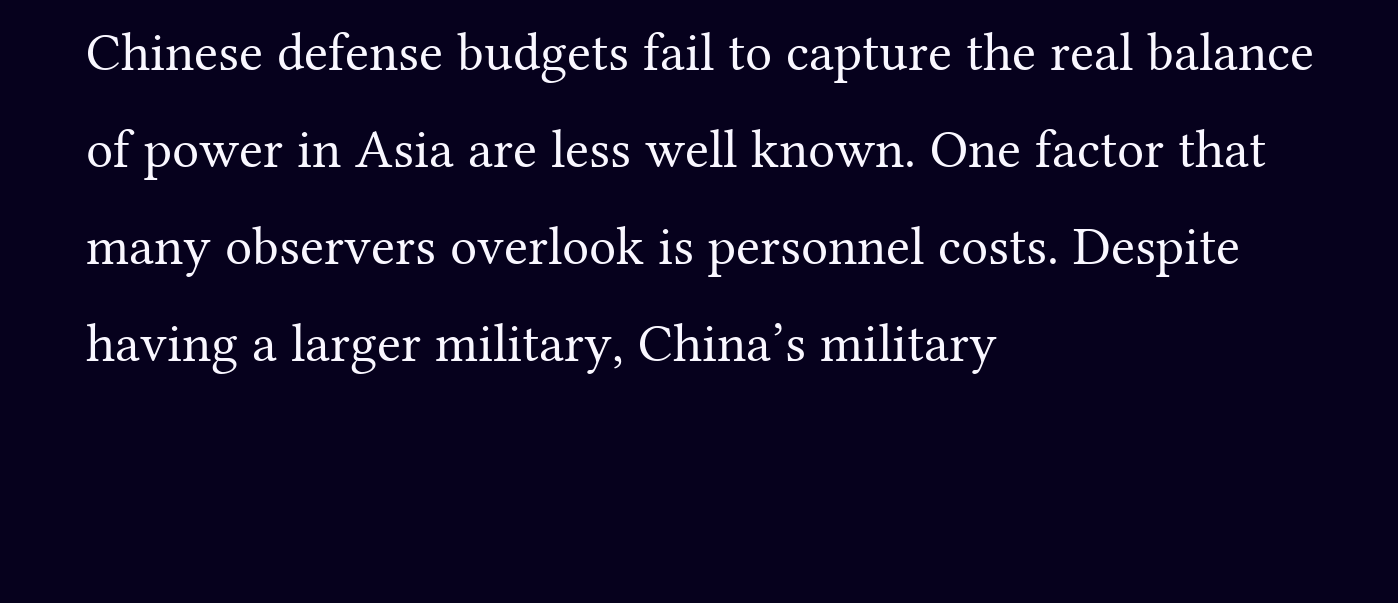Chinese defense budgets fail to capture the real balance of power in Asia are less well known. One factor that many observers overlook is personnel costs. Despite having a larger military, China’s military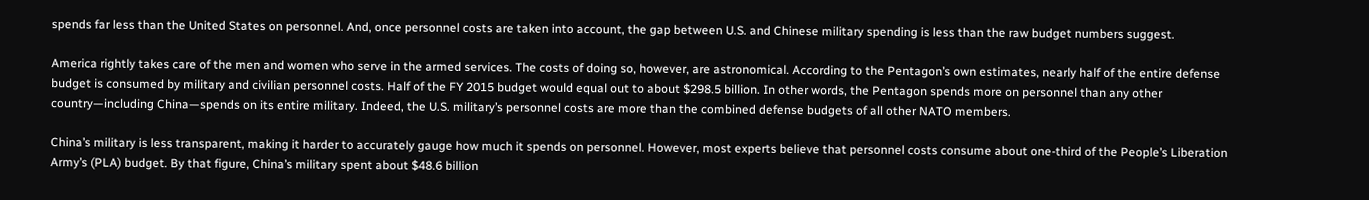spends far less than the United States on personnel. And, once personnel costs are taken into account, the gap between U.S. and Chinese military spending is less than the raw budget numbers suggest.

America rightly takes care of the men and women who serve in the armed services. The costs of doing so, however, are astronomical. According to the Pentagon’s own estimates, nearly half of the entire defense budget is consumed by military and civilian personnel costs. Half of the FY 2015 budget would equal out to about $298.5 billion. In other words, the Pentagon spends more on personnel than any other country—including China—spends on its entire military. Indeed, the U.S. military’s personnel costs are more than the combined defense budgets of all other NATO members.

China’s military is less transparent, making it harder to accurately gauge how much it spends on personnel. However, most experts believe that personnel costs consume about one-third of the People’s Liberation Army’s (PLA) budget. By that figure, China’s military spent about $48.6 billion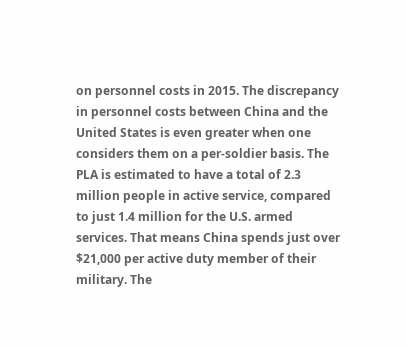on personnel costs in 2015. The discrepancy in personnel costs between China and the United States is even greater when one considers them on a per-soldier basis. The PLA is estimated to have a total of 2.3 million people in active service, compared to just 1.4 million for the U.S. armed services. That means China spends just over $21,000 per active duty member of their military. The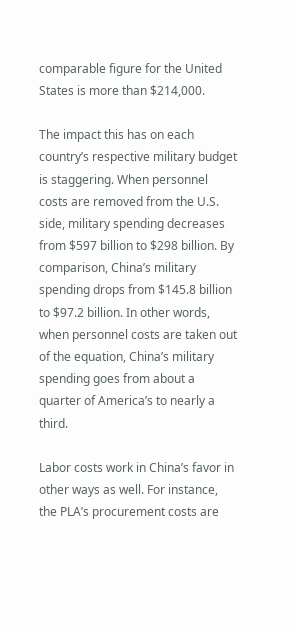comparable figure for the United States is more than $214,000.

The impact this has on each country’s respective military budget is staggering. When personnel costs are removed from the U.S. side, military spending decreases from $597 billion to $298 billion. By comparison, China’s military spending drops from $145.8 billion to $97.2 billion. In other words, when personnel costs are taken out of the equation, China’s military spending goes from about a quarter of America’s to nearly a third.

Labor costs work in China’s favor in other ways as well. For instance, the PLA’s procurement costs are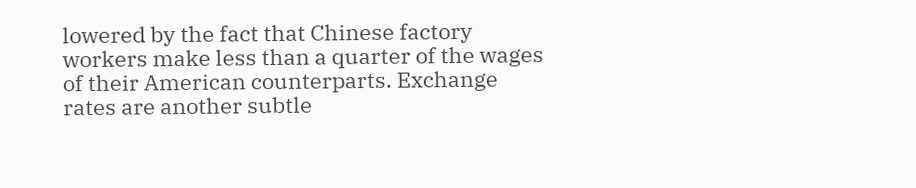lowered by the fact that Chinese factory workers make less than a quarter of the wages of their American counterparts. Exchange rates are another subtle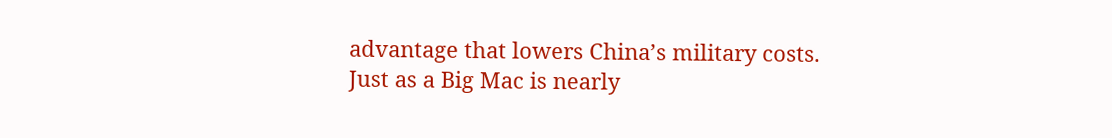advantage that lowers China’s military costs. Just as a Big Mac is nearly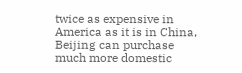twice as expensive in America as it is in China, Beijing can purchase much more domestic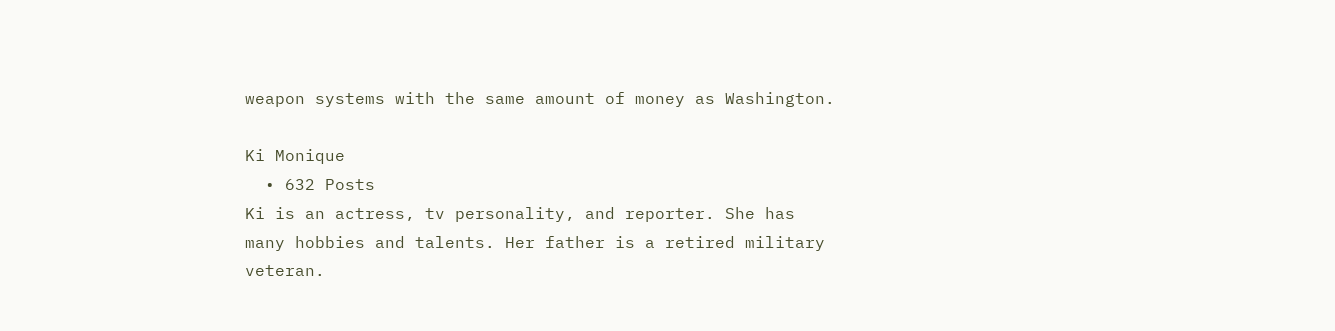weapon systems with the same amount of money as Washington.

Ki Monique
  • 632 Posts
Ki is an actress, tv personality, and reporter. She has many hobbies and talents. Her father is a retired military veteran.